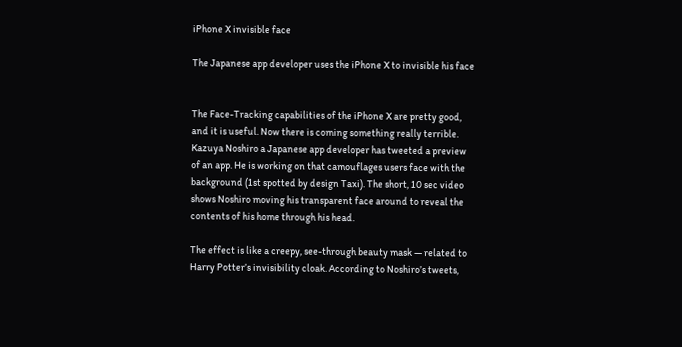iPhone X invisible face

The Japanese app developer uses the iPhone X to invisible his face


The Face-Tracking capabilities of the iPhone X are pretty good, and it is useful. Now there is coming something really terrible. Kazuya Noshiro a Japanese app developer has tweeted a preview of an app. He is working on that camouflages users face with the background (1st spotted by design Taxi). The short, 10 sec video shows Noshiro moving his transparent face around to reveal the contents of his home through his head.

The effect is like a creepy, see-through beauty mask — related to Harry Potter’s invisibility cloak. According to Noshiro’s tweets,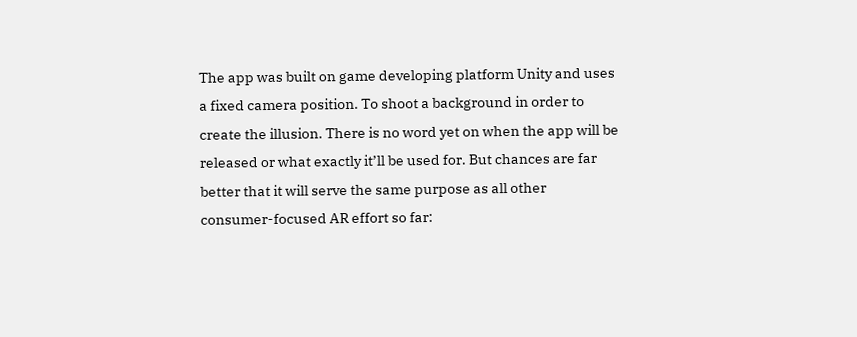The app was built on game developing platform Unity and uses a fixed camera position. To shoot a background in order to create the illusion. There is no word yet on when the app will be released or what exactly it’ll be used for. But chances are far better that it will serve the same purpose as all other consumer-focused AR effort so far: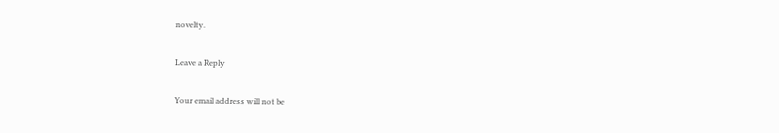novelty.

Leave a Reply

Your email address will not be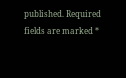published. Required fields are marked *